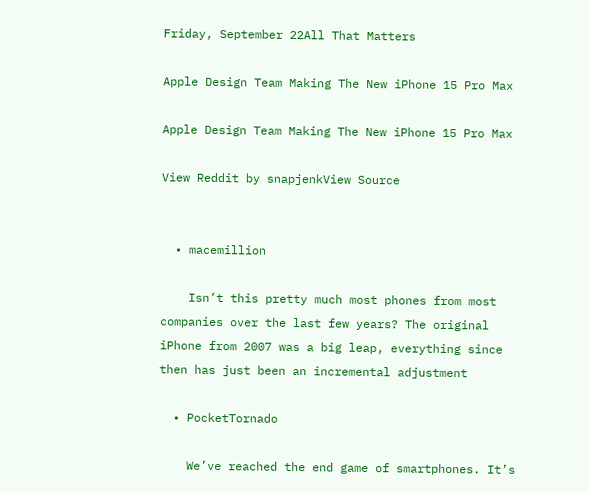Friday, September 22All That Matters

Apple Design Team Making The New iPhone 15 Pro Max

Apple Design Team Making The New iPhone 15 Pro Max

View Reddit by snapjenkView Source


  • macemillion

    Isn’t this pretty much most phones from most companies over the last few years? The original iPhone from 2007 was a big leap, everything since then has just been an incremental adjustment

  • PocketTornado

    We’ve reached the end game of smartphones. It’s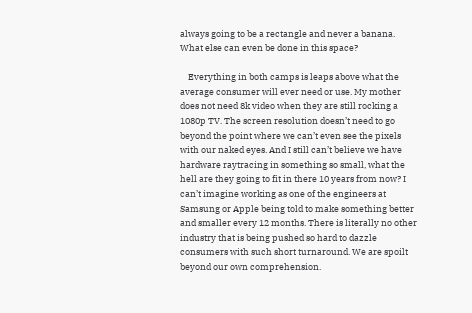always going to be a rectangle and never a banana. What else can even be done in this space?

    Everything in both camps is leaps above what the average consumer will ever need or use. My mother does not need 8k video when they are still rocking a 1080p TV. The screen resolution doesn’t need to go beyond the point where we can’t even see the pixels with our naked eyes. And I still can’t believe we have hardware raytracing in something so small, what the hell are they going to fit in there 10 years from now? I can’t imagine working as one of the engineers at Samsung or Apple being told to make something better and smaller every 12 months. There is literally no other industry that is being pushed so hard to dazzle consumers with such short turnaround. We are spoilt beyond our own comprehension.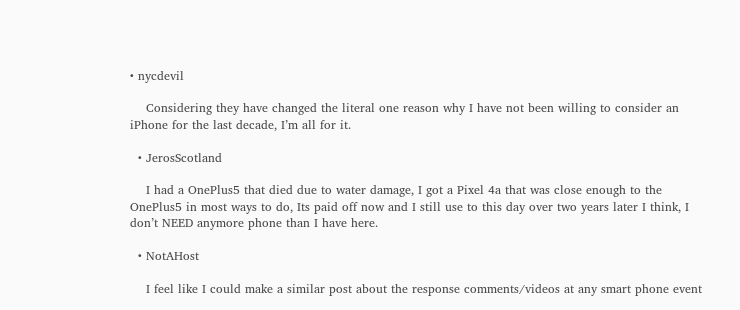• nycdevil

    Considering they have changed the literal one reason why I have not been willing to consider an iPhone for the last decade, I’m all for it.

  • JerosScotland

    I had a OnePlus5 that died due to water damage, I got a Pixel 4a that was close enough to the OnePlus5 in most ways to do, Its paid off now and I still use to this day over two years later I think, I don’t NEED anymore phone than I have here.

  • NotAHost

    I feel like I could make a similar post about the response comments/videos at any smart phone event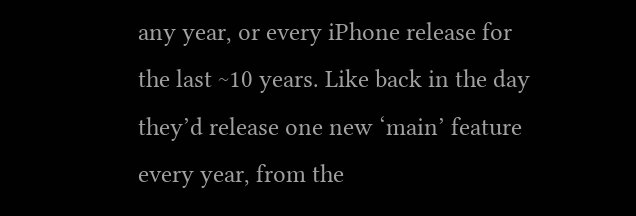any year, or every iPhone release for the last ~10 years. Like back in the day they’d release one new ‘main’ feature every year, from the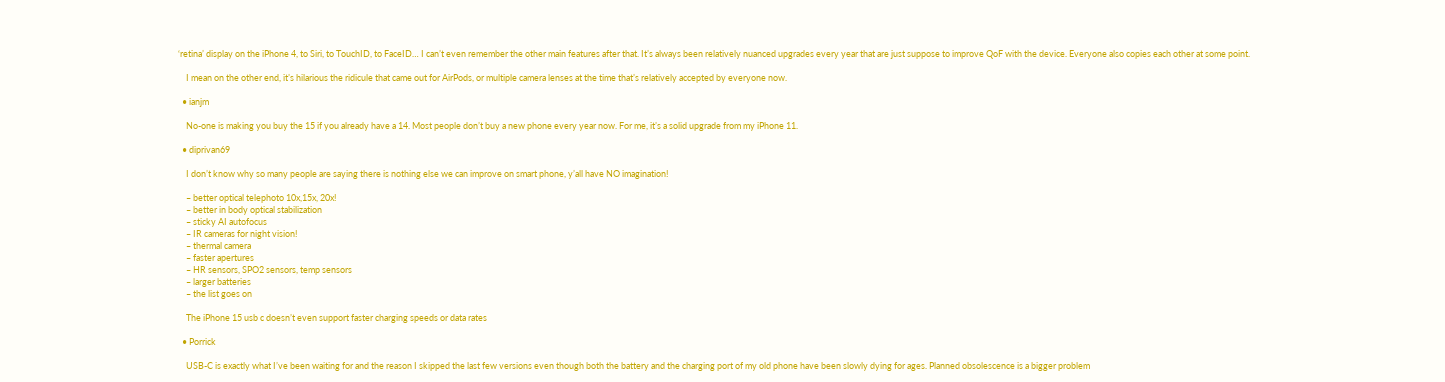‘retina’ display on the iPhone 4, to Siri, to TouchID, to FaceID… I can’t even remember the other main features after that. It’s always been relatively nuanced upgrades every year that are just suppose to improve QoF with the device. Everyone also copies each other at some point.

    I mean on the other end, it’s hilarious the ridicule that came out for AirPods, or multiple camera lenses at the time that’s relatively accepted by everyone now.

  • ianjm

    No-one is making you buy the 15 if you already have a 14. Most people don’t buy a new phone every year now. For me, it’s a solid upgrade from my iPhone 11.

  • diprivan69

    I don’t know why so many people are saying there is nothing else we can improve on smart phone, y’all have NO imagination!

    – better optical telephoto 10x,15x, 20x!
    – better in body optical stabilization
    – sticky AI autofocus
    – IR cameras for night vision!
    – thermal camera
    – faster apertures
    – HR sensors, SPO2 sensors, temp sensors
    – larger batteries
    – the list goes on

    The iPhone 15 usb c doesn’t even support faster charging speeds or data rates

  • Porrick

    USB-C is exactly what I’ve been waiting for and the reason I skipped the last few versions even though both the battery and the charging port of my old phone have been slowly dying for ages. Planned obsolescence is a bigger problem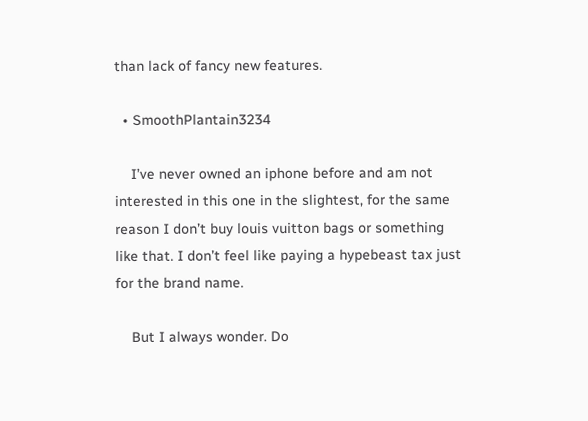than lack of fancy new features.

  • SmoothPlantain3234

    I’ve never owned an iphone before and am not interested in this one in the slightest, for the same reason I don’t buy louis vuitton bags or something like that. I don’t feel like paying a hypebeast tax just for the brand name.

    But I always wonder. Do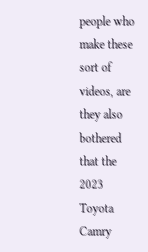people who make these sort of videos, are they also bothered that the 2023 Toyota Camry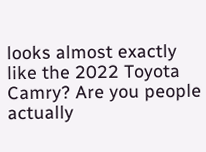looks almost exactly like the 2022 Toyota Camry? Are you people actually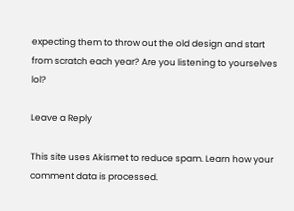expecting them to throw out the old design and start from scratch each year? Are you listening to yourselves lol?

Leave a Reply

This site uses Akismet to reduce spam. Learn how your comment data is processed.